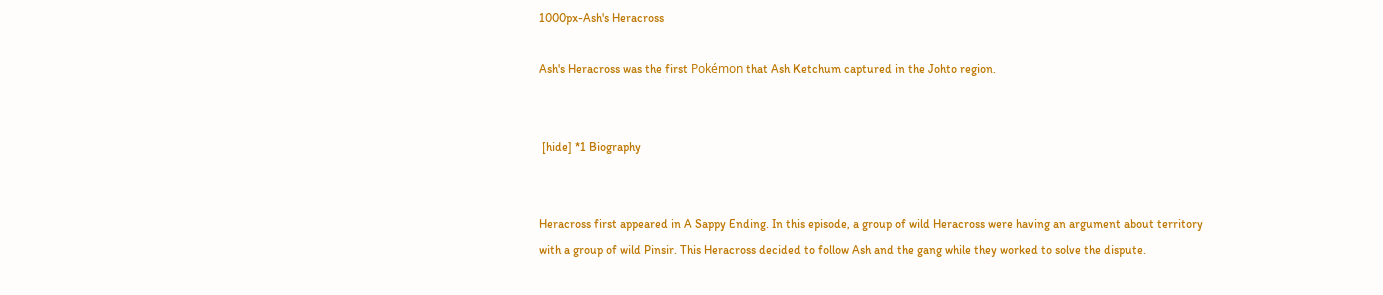1000px-Ash's Heracross

Ash's Heracross was the first Pokémon that Ash Ketchum captured in the Johto region.


 [hide] *1 Biography


Heracross first appeared in A Sappy Ending. In this episode, a group of wild Heracross were having an argument about territory with a group of wild Pinsir. This Heracross decided to follow Ash and the gang while they worked to solve the dispute.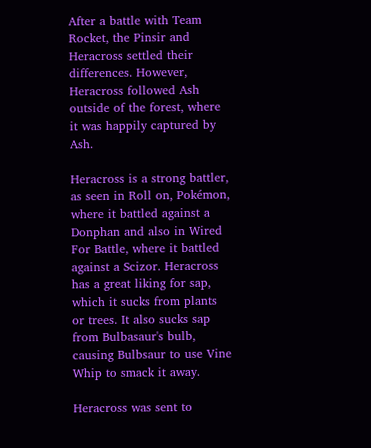After a battle with Team Rocket, the Pinsir and Heracross settled their differences. However, Heracross followed Ash outside of the forest, where it was happily captured by Ash.

Heracross is a strong battler, as seen in Roll on, Pokémon, where it battled against a Donphan and also in Wired For Battle, where it battled against a Scizor. Heracross has a great liking for sap, which it sucks from plants or trees. It also sucks sap from Bulbasaur's bulb, causing Bulbsaur to use Vine Whip to smack it away.

Heracross was sent to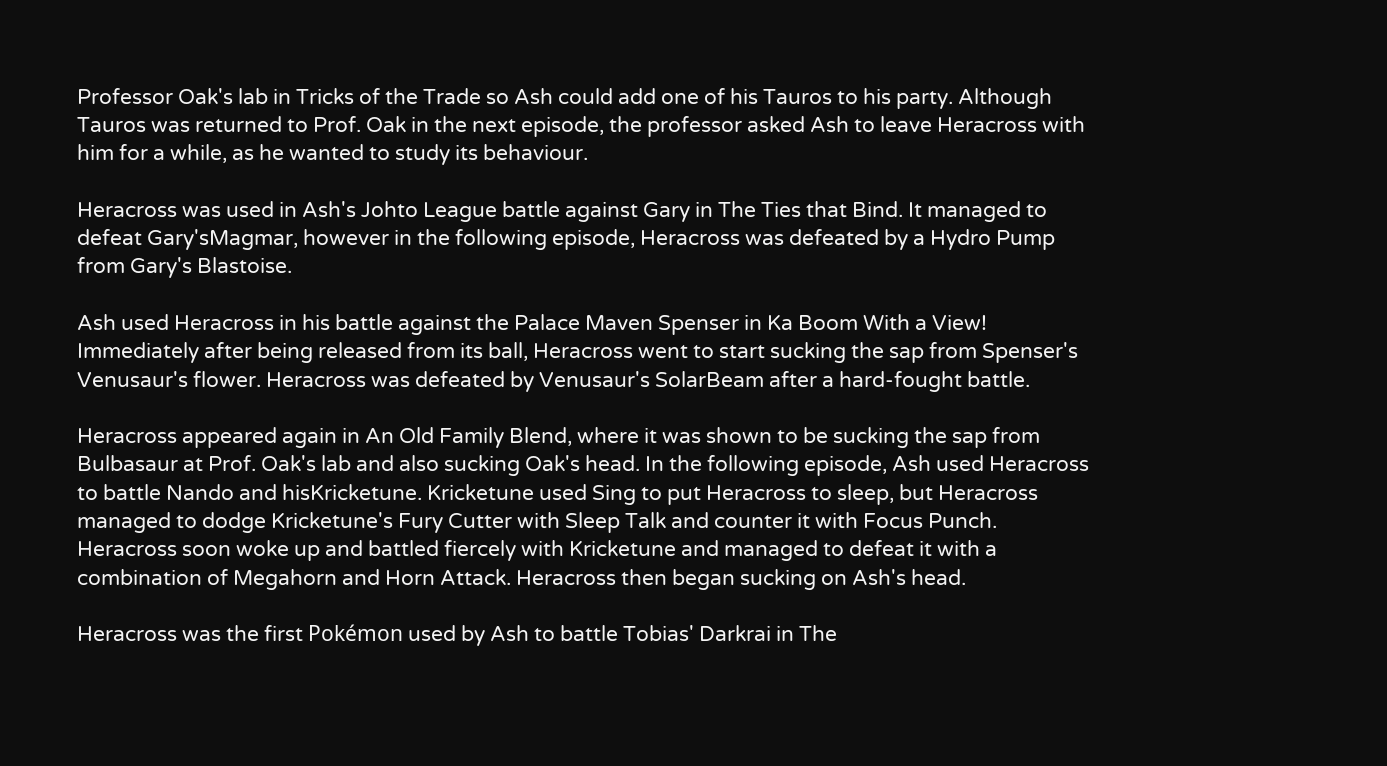Professor Oak's lab in Tricks of the Trade so Ash could add one of his Tauros to his party. Although Tauros was returned to Prof. Oak in the next episode, the professor asked Ash to leave Heracross with him for a while, as he wanted to study its behaviour.

Heracross was used in Ash's Johto League battle against Gary in The Ties that Bind. It managed to defeat Gary'sMagmar, however in the following episode, Heracross was defeated by a Hydro Pump from Gary's Blastoise.

Ash used Heracross in his battle against the Palace Maven Spenser in Ka Boom With a View! Immediately after being released from its ball, Heracross went to start sucking the sap from Spenser's Venusaur's flower. Heracross was defeated by Venusaur's SolarBeam after a hard-fought battle.

Heracross appeared again in An Old Family Blend, where it was shown to be sucking the sap from Bulbasaur at Prof. Oak's lab and also sucking Oak's head. In the following episode, Ash used Heracross to battle Nando and hisKricketune. Kricketune used Sing to put Heracross to sleep, but Heracross managed to dodge Kricketune's Fury Cutter with Sleep Talk and counter it with Focus Punch. Heracross soon woke up and battled fiercely with Kricketune and managed to defeat it with a combination of Megahorn and Horn Attack. Heracross then began sucking on Ash's head.

Heracross was the first Pokémon used by Ash to battle Tobias' Darkrai in The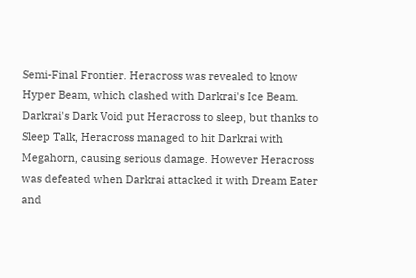Semi-Final Frontier. Heracross was revealed to know Hyper Beam, which clashed with Darkrai's Ice Beam. Darkrai's Dark Void put Heracross to sleep, but thanks to Sleep Talk, Heracross managed to hit Darkrai with Megahorn, causing serious damage. However Heracross was defeated when Darkrai attacked it with Dream Eater and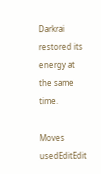Darkrai restored its energy at the same time.

Moves usedEditEdit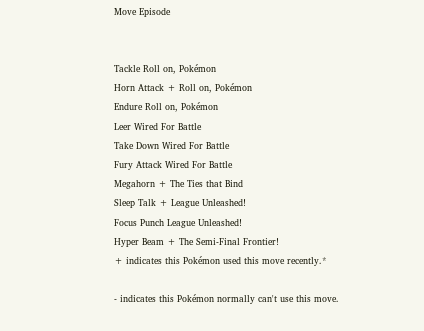Move Episode


Tackle Roll on, Pokémon
Horn Attack + Roll on, Pokémon
Endure Roll on, Pokémon
Leer Wired For Battle
Take Down Wired For Battle
Fury Attack Wired For Battle
Megahorn + The Ties that Bind
Sleep Talk + League Unleashed!
Focus Punch League Unleashed!
Hyper Beam + The Semi-Final Frontier!
+ indicates this Pokémon used this move recently.*

- indicates this Pokémon normally can't use this move.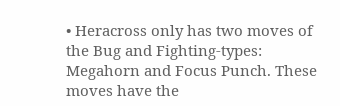• Heracross only has two moves of the Bug and Fighting-types: Megahorn and Focus Punch. These moves have the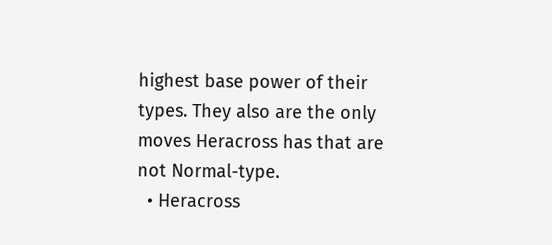highest base power of their types. They also are the only moves Heracross has that are not Normal-type.
  • Heracross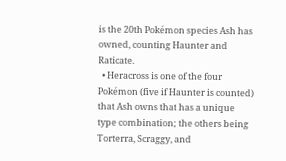is the 20th Pokémon species Ash has owned, counting Haunter and Raticate.
  • Heracross is one of the four Pokémon (five if Haunter is counted) that Ash owns that has a unique type combination; the others being Torterra, Scraggy, and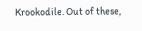Krookodile. Out of these,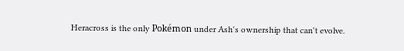Heracross is the only Pokémon under Ash's ownership that can't evolve.